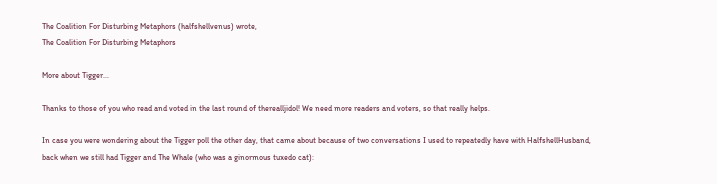The Coalition For Disturbing Metaphors (halfshellvenus) wrote,
The Coalition For Disturbing Metaphors

More about Tigger...

Thanks to those of you who read and voted in the last round of therealljidol! We need more readers and voters, so that really helps.

In case you were wondering about the Tigger poll the other day, that came about because of two conversations I used to repeatedly have with HalfshellHusband, back when we still had Tigger and The Whale (who was a ginormous tuxedo cat):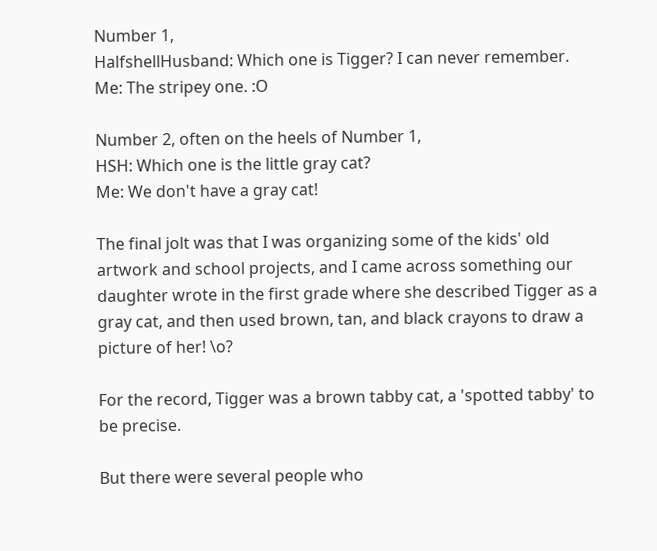Number 1,
HalfshellHusband: Which one is Tigger? I can never remember.
Me: The stripey one. :O

Number 2, often on the heels of Number 1,
HSH: Which one is the little gray cat?
Me: We don't have a gray cat!

The final jolt was that I was organizing some of the kids' old artwork and school projects, and I came across something our daughter wrote in the first grade where she described Tigger as a gray cat, and then used brown, tan, and black crayons to draw a picture of her! \o?

For the record, Tigger was a brown tabby cat, a 'spotted tabby' to be precise.

But there were several people who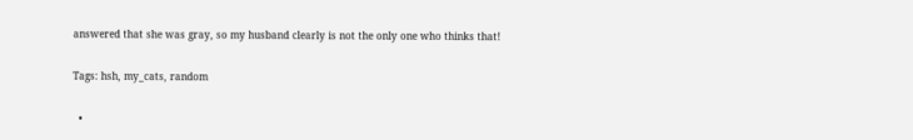answered that she was gray, so my husband clearly is not the only one who thinks that!

Tags: hsh, my_cats, random

  •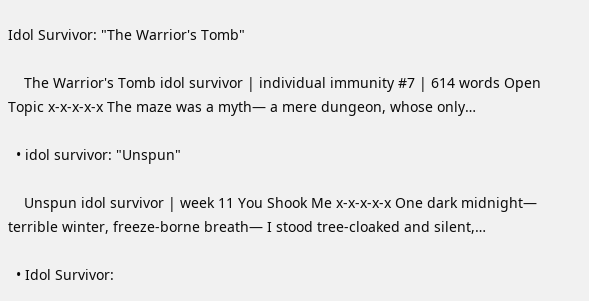Idol Survivor: "The Warrior's Tomb"

    The Warrior's Tomb idol survivor | individual immunity #7 | 614 words Open Topic x-x-x-x-x The maze was a myth— a mere dungeon, whose only…

  • idol survivor: "Unspun"

    Unspun idol survivor | week 11 You Shook Me x-x-x-x-x One dark midnight— terrible winter, freeze-borne breath— I stood tree-cloaked and silent,…

  • Idol Survivor: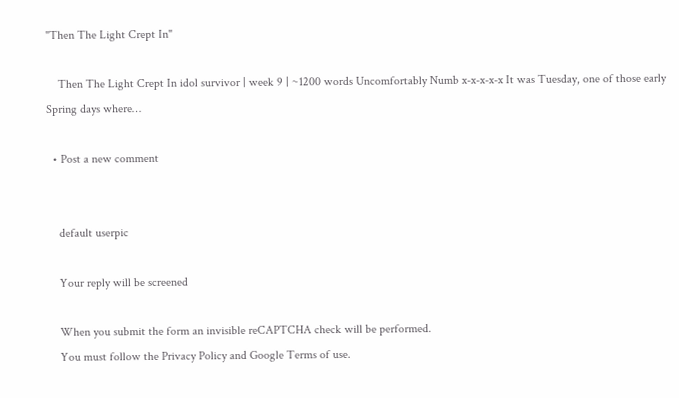"Then The Light Crept In"

    Then The Light Crept In idol survivor | week 9 | ~1200 words Uncomfortably Numb x-x-x-x-x It was Tuesday, one of those early Spring days where…

  • Post a new comment


    default userpic

    Your reply will be screened

    When you submit the form an invisible reCAPTCHA check will be performed.
    You must follow the Privacy Policy and Google Terms of use.